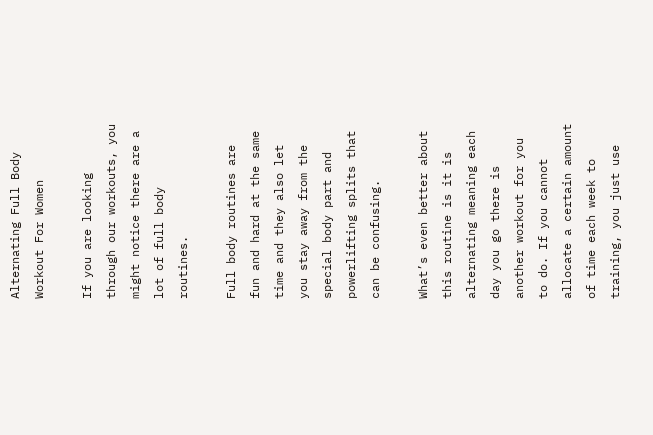Alternating Full Body Workout For Women

If you are looking through our workouts, you might notice there are a lot of full body routines.

Full body routines are fun and hard at the same time and they also let you stay away from the special body part and powerlifting splits that can be confusing.

What’s even better about this routine is it is alternating meaning each day you go there is another workout for you to do. If you cannot allocate a certain amount of time each week to training, you just use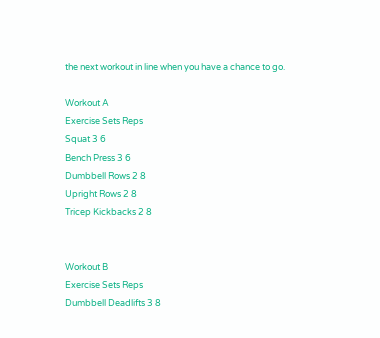the next workout in line when you have a chance to go.

Workout A
Exercise Sets Reps
Squat 3 6
Bench Press 3 6
Dumbbell Rows 2 8
Upright Rows 2 8
Tricep Kickbacks 2 8


Workout B
Exercise Sets Reps
Dumbbell Deadlifts 3 8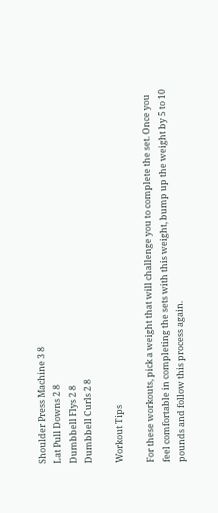Shoulder Press Machine 3 8
Lat Pull Downs 2 8
Dumbbell Flys 2 8
Dumbbell Curls 2 8

Workout Tips

For these workouts, pick a weight that will challenge you to complete the set. Once you feel comfortable in completing the sets with this weight, bump up the weight by 5 to 10 pounds and follow this process again.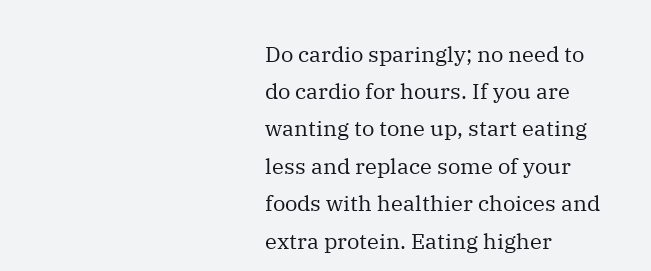Do cardio sparingly; no need to do cardio for hours. If you are wanting to tone up, start eating less and replace some of your foods with healthier choices and extra protein. Eating higher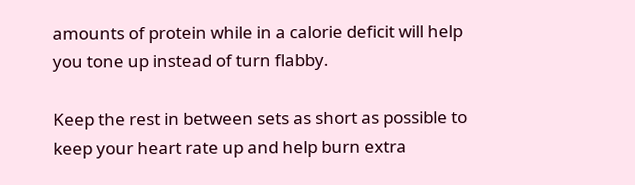amounts of protein while in a calorie deficit will help you tone up instead of turn flabby.

Keep the rest in between sets as short as possible to keep your heart rate up and help burn extra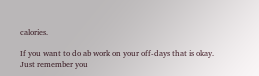calories.

If you want to do ab work on your off-days that is okay. Just remember you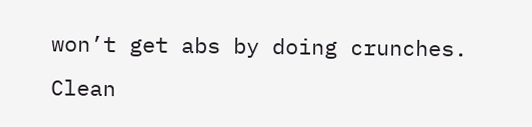won’t get abs by doing crunches. Clean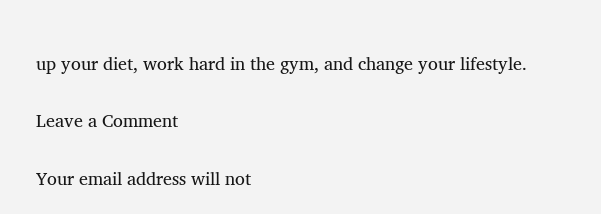up your diet, work hard in the gym, and change your lifestyle.

Leave a Comment

Your email address will not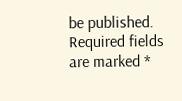be published. Required fields are marked *